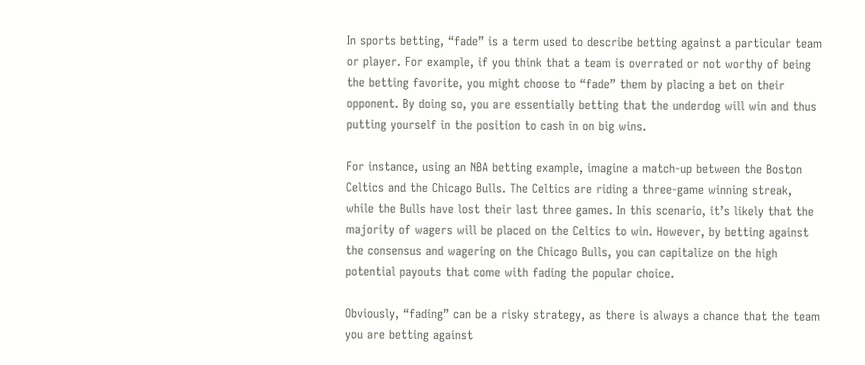In sports betting, “fade” is a term used to describe betting against a particular team or player. For example, if you think that a team is overrated or not worthy of being the betting favorite, you might choose to “fade” them by placing a bet on their opponent. By doing so, you are essentially betting that the underdog will win and thus putting yourself in the position to cash in on big wins.

For instance, using an NBA betting example, imagine a match-up between the Boston Celtics and the Chicago Bulls. The Celtics are riding a three-game winning streak, while the Bulls have lost their last three games. In this scenario, it’s likely that the majority of wagers will be placed on the Celtics to win. However, by betting against the consensus and wagering on the Chicago Bulls, you can capitalize on the high potential payouts that come with fading the popular choice.

Obviously, “fading” can be a risky strategy, as there is always a chance that the team you are betting against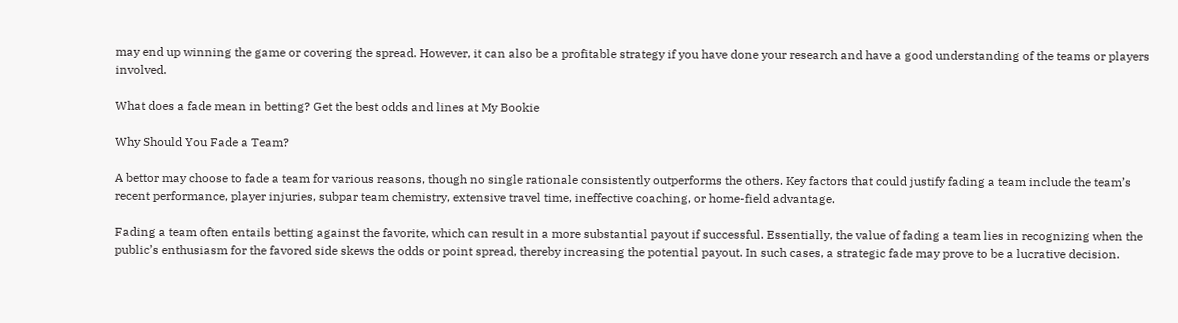may end up winning the game or covering the spread. However, it can also be a profitable strategy if you have done your research and have a good understanding of the teams or players involved.

What does a fade mean in betting? Get the best odds and lines at My Bookie

Why Should You Fade a Team?

A bettor may choose to fade a team for various reasons, though no single rationale consistently outperforms the others. Key factors that could justify fading a team include the team’s recent performance, player injuries, subpar team chemistry, extensive travel time, ineffective coaching, or home-field advantage.

Fading a team often entails betting against the favorite, which can result in a more substantial payout if successful. Essentially, the value of fading a team lies in recognizing when the public’s enthusiasm for the favored side skews the odds or point spread, thereby increasing the potential payout. In such cases, a strategic fade may prove to be a lucrative decision.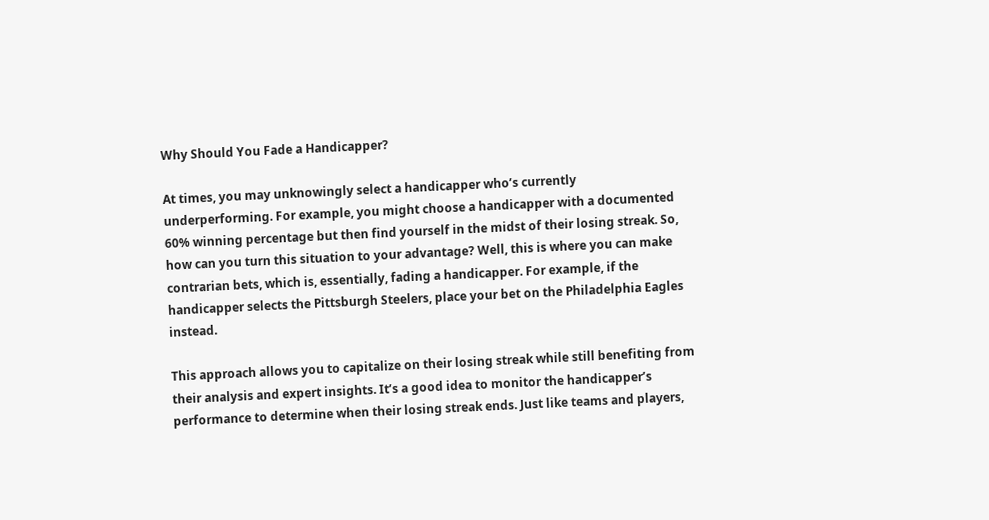Why Should You Fade a Handicapper?

At times, you may unknowingly select a handicapper who’s currently underperforming. For example, you might choose a handicapper with a documented 60% winning percentage but then find yourself in the midst of their losing streak. So, how can you turn this situation to your advantage? Well, this is where you can make contrarian bets, which is, essentially, fading a handicapper. For example, if the handicapper selects the Pittsburgh Steelers, place your bet on the Philadelphia Eagles instead.

This approach allows you to capitalize on their losing streak while still benefiting from their analysis and expert insights. It’s a good idea to monitor the handicapper’s performance to determine when their losing streak ends. Just like teams and players,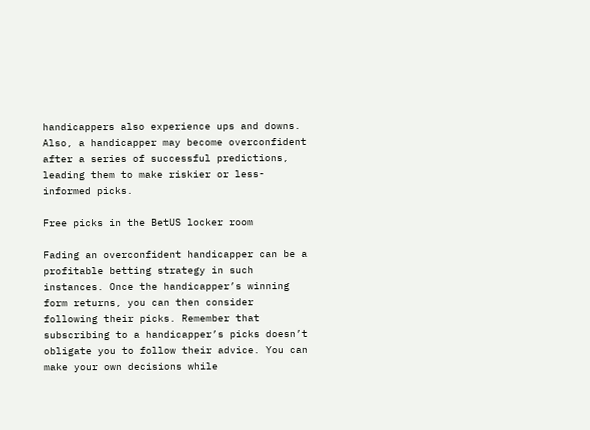handicappers also experience ups and downs. Also, a handicapper may become overconfident after a series of successful predictions, leading them to make riskier or less-informed picks.

Free picks in the BetUS locker room

Fading an overconfident handicapper can be a profitable betting strategy in such instances. Once the handicapper’s winning form returns, you can then consider following their picks. Remember that subscribing to a handicapper’s picks doesn’t obligate you to follow their advice. You can make your own decisions while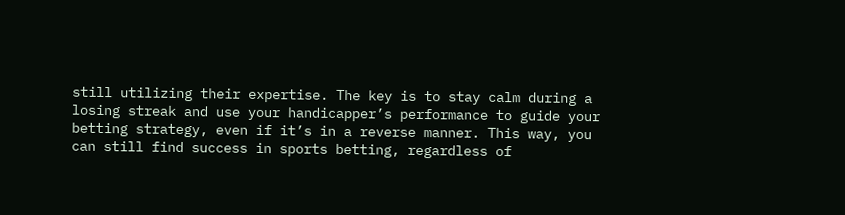still utilizing their expertise. The key is to stay calm during a losing streak and use your handicapper’s performance to guide your betting strategy, even if it’s in a reverse manner. This way, you can still find success in sports betting, regardless of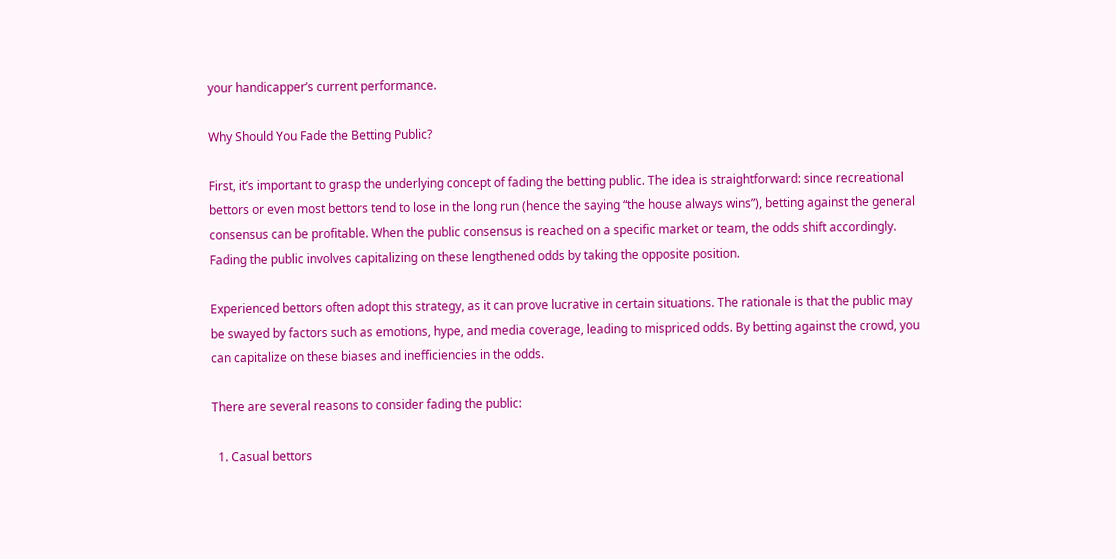your handicapper’s current performance.

Why Should You Fade the Betting Public?

First, it’s important to grasp the underlying concept of fading the betting public. The idea is straightforward: since recreational bettors or even most bettors tend to lose in the long run (hence the saying “the house always wins”), betting against the general consensus can be profitable. When the public consensus is reached on a specific market or team, the odds shift accordingly. Fading the public involves capitalizing on these lengthened odds by taking the opposite position.

Experienced bettors often adopt this strategy, as it can prove lucrative in certain situations. The rationale is that the public may be swayed by factors such as emotions, hype, and media coverage, leading to mispriced odds. By betting against the crowd, you can capitalize on these biases and inefficiencies in the odds.

There are several reasons to consider fading the public:

  1. Casual bettors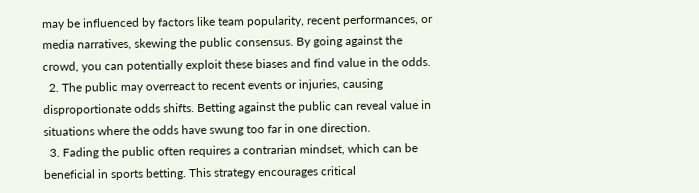may be influenced by factors like team popularity, recent performances, or media narratives, skewing the public consensus. By going against the crowd, you can potentially exploit these biases and find value in the odds.
  2. The public may overreact to recent events or injuries, causing disproportionate odds shifts. Betting against the public can reveal value in situations where the odds have swung too far in one direction.
  3. Fading the public often requires a contrarian mindset, which can be beneficial in sports betting. This strategy encourages critical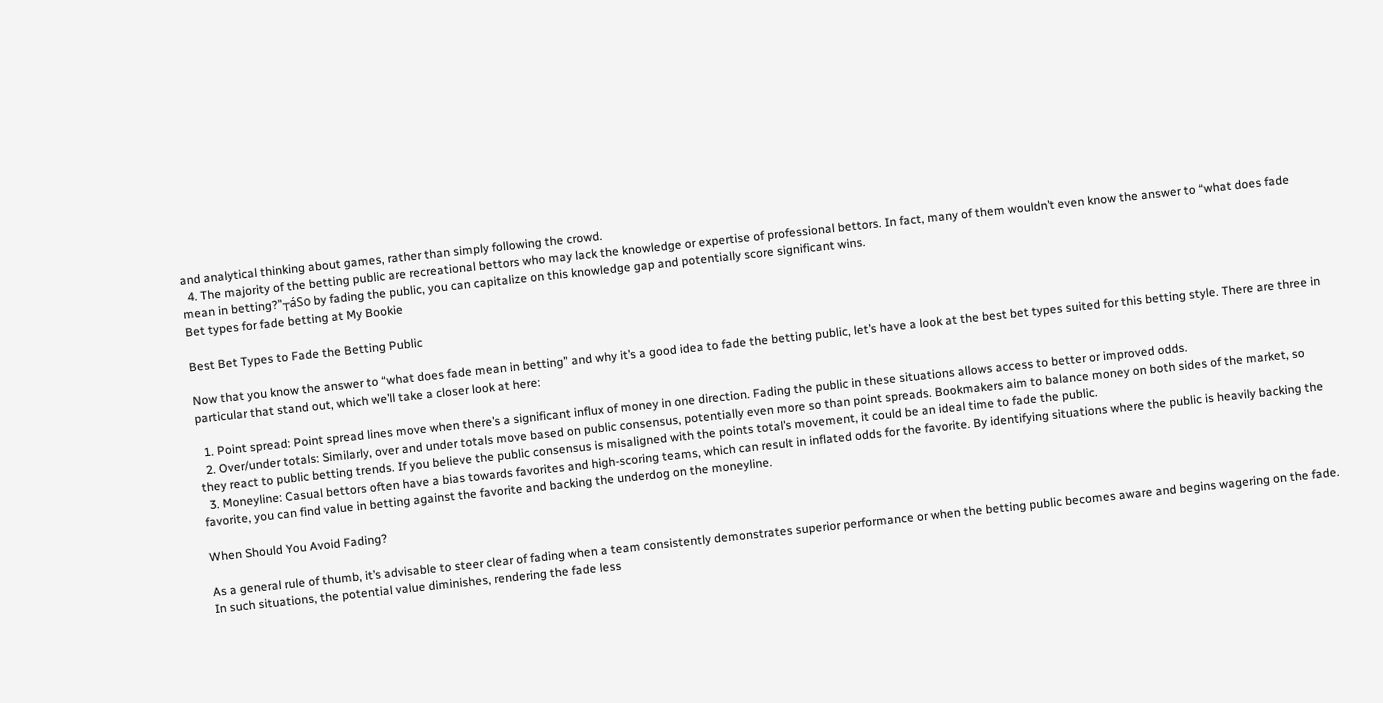and analytical thinking about games, rather than simply following the crowd.
  4. The majority of the betting public are recreational bettors who may lack the knowledge or expertise of professional bettors. In fact, many of them wouldn’t even know the answer to “what does fade mean in betting?”┬áSo by fading the public, you can capitalize on this knowledge gap and potentially score significant wins.
Bet types for fade betting at My Bookie

Best Bet Types to Fade the Betting Public

Now that you know the answer to “what does fade mean in betting” and why it’s a good idea to fade the betting public, let’s have a look at the best bet types suited for this betting style. There are three in particular that stand out, which we’ll take a closer look at here:

  1. Point spread: Point spread lines move when there’s a significant influx of money in one direction. Fading the public in these situations allows access to better or improved odds.
  2. Over/under totals: Similarly, over and under totals move based on public consensus, potentially even more so than point spreads. Bookmakers aim to balance money on both sides of the market, so they react to public betting trends. If you believe the public consensus is misaligned with the points total’s movement, it could be an ideal time to fade the public.
  3. Moneyline: Casual bettors often have a bias towards favorites and high-scoring teams, which can result in inflated odds for the favorite. By identifying situations where the public is heavily backing the favorite, you can find value in betting against the favorite and backing the underdog on the moneyline.

When Should You Avoid Fading?

As a general rule of thumb, it’s advisable to steer clear of fading when a team consistently demonstrates superior performance or when the betting public becomes aware and begins wagering on the fade. In such situations, the potential value diminishes, rendering the fade less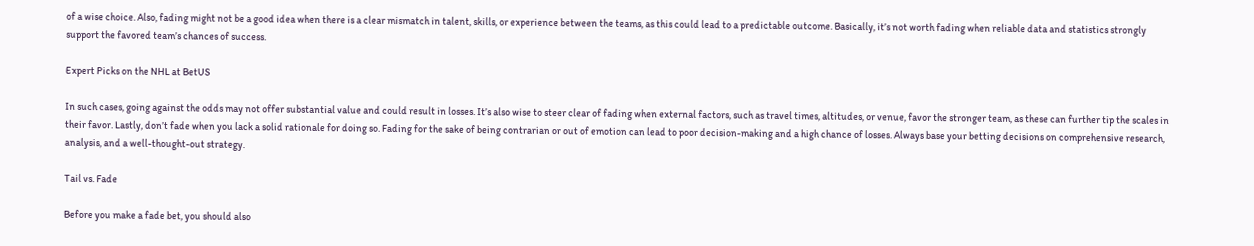of a wise choice. Also, fading might not be a good idea when there is a clear mismatch in talent, skills, or experience between the teams, as this could lead to a predictable outcome. Basically, it’s not worth fading when reliable data and statistics strongly support the favored team’s chances of success.

Expert Picks on the NHL at BetUS

In such cases, going against the odds may not offer substantial value and could result in losses. It’s also wise to steer clear of fading when external factors, such as travel times, altitudes, or venue, favor the stronger team, as these can further tip the scales in their favor. Lastly, don’t fade when you lack a solid rationale for doing so. Fading for the sake of being contrarian or out of emotion can lead to poor decision-making and a high chance of losses. Always base your betting decisions on comprehensive research, analysis, and a well-thought-out strategy.

Tail vs. Fade

Before you make a fade bet, you should also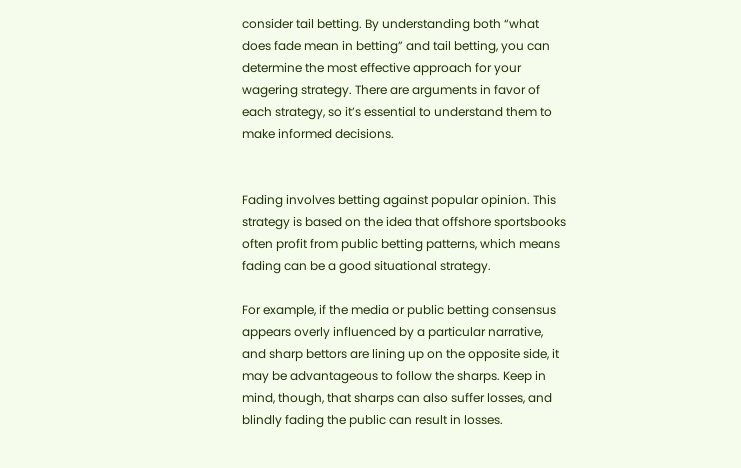consider tail betting. By understanding both “what does fade mean in betting” and tail betting, you can determine the most effective approach for your wagering strategy. There are arguments in favor of each strategy, so it’s essential to understand them to make informed decisions.


Fading involves betting against popular opinion. This strategy is based on the idea that offshore sportsbooks often profit from public betting patterns, which means fading can be a good situational strategy.

For example, if the media or public betting consensus appears overly influenced by a particular narrative, and sharp bettors are lining up on the opposite side, it may be advantageous to follow the sharps. Keep in mind, though, that sharps can also suffer losses, and blindly fading the public can result in losses.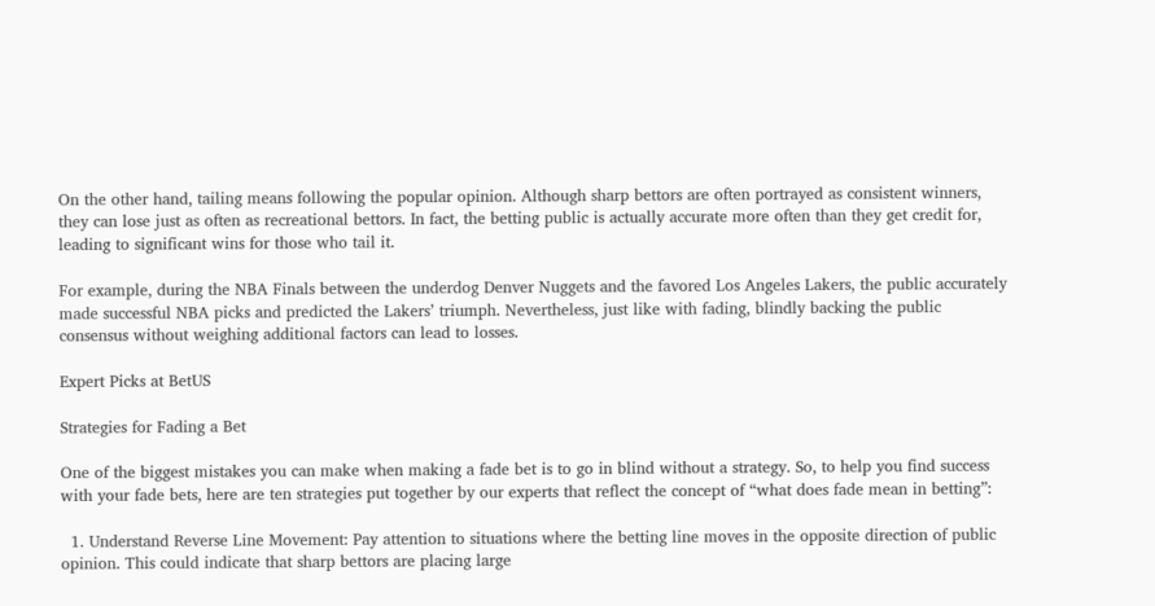On the other hand, tailing means following the popular opinion. Although sharp bettors are often portrayed as consistent winners, they can lose just as often as recreational bettors. In fact, the betting public is actually accurate more often than they get credit for, leading to significant wins for those who tail it.

For example, during the NBA Finals between the underdog Denver Nuggets and the favored Los Angeles Lakers, the public accurately made successful NBA picks and predicted the Lakers’ triumph. Nevertheless, just like with fading, blindly backing the public consensus without weighing additional factors can lead to losses.

Expert Picks at BetUS

Strategies for Fading a Bet

One of the biggest mistakes you can make when making a fade bet is to go in blind without a strategy. So, to help you find success with your fade bets, here are ten strategies put together by our experts that reflect the concept of “what does fade mean in betting”:

  1. Understand Reverse Line Movement: Pay attention to situations where the betting line moves in the opposite direction of public opinion. This could indicate that sharp bettors are placing large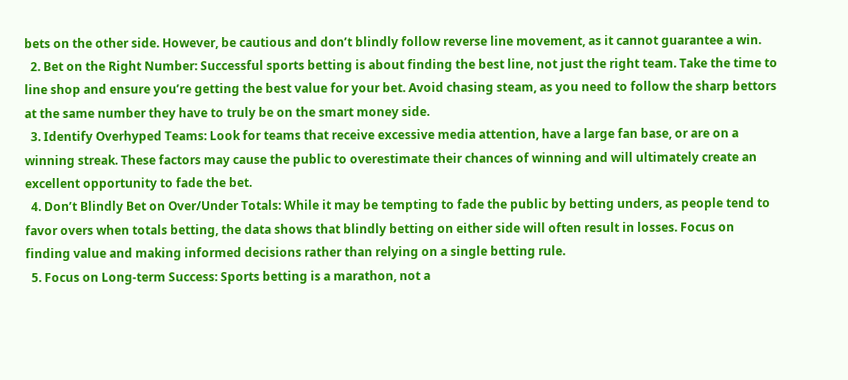bets on the other side. However, be cautious and don’t blindly follow reverse line movement, as it cannot guarantee a win.
  2. Bet on the Right Number: Successful sports betting is about finding the best line, not just the right team. Take the time to line shop and ensure you’re getting the best value for your bet. Avoid chasing steam, as you need to follow the sharp bettors at the same number they have to truly be on the smart money side.
  3. Identify Overhyped Teams: Look for teams that receive excessive media attention, have a large fan base, or are on a winning streak. These factors may cause the public to overestimate their chances of winning and will ultimately create an excellent opportunity to fade the bet.
  4. Don’t Blindly Bet on Over/Under Totals: While it may be tempting to fade the public by betting unders, as people tend to favor overs when totals betting, the data shows that blindly betting on either side will often result in losses. Focus on finding value and making informed decisions rather than relying on a single betting rule.
  5. Focus on Long-term Success: Sports betting is a marathon, not a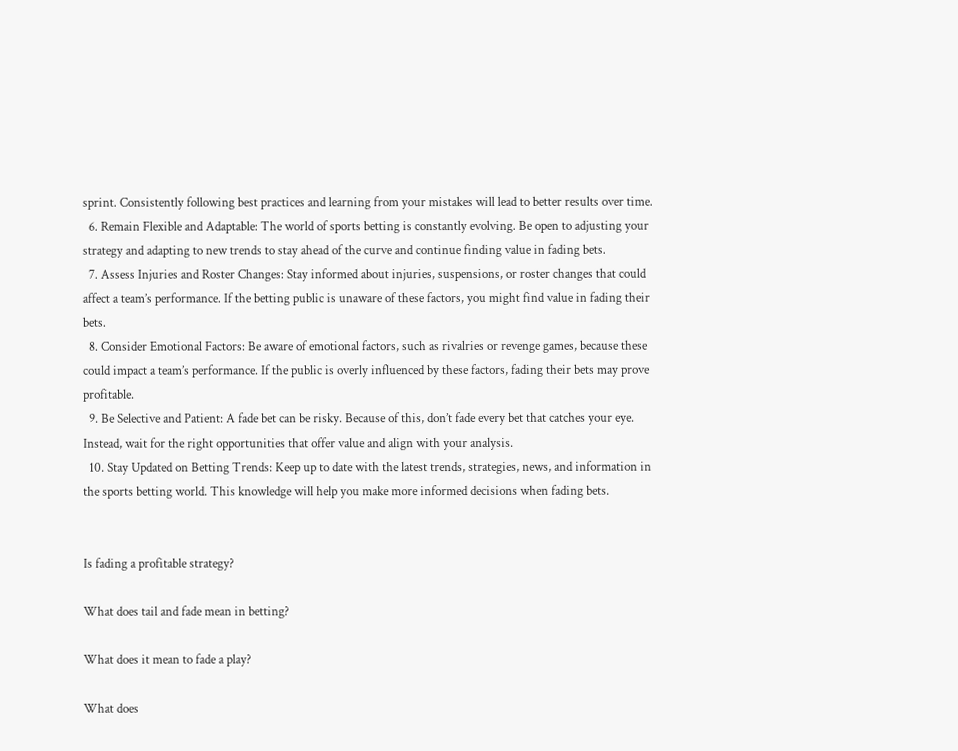sprint. Consistently following best practices and learning from your mistakes will lead to better results over time.
  6. Remain Flexible and Adaptable: The world of sports betting is constantly evolving. Be open to adjusting your strategy and adapting to new trends to stay ahead of the curve and continue finding value in fading bets.
  7. Assess Injuries and Roster Changes: Stay informed about injuries, suspensions, or roster changes that could affect a team’s performance. If the betting public is unaware of these factors, you might find value in fading their bets.
  8. Consider Emotional Factors: Be aware of emotional factors, such as rivalries or revenge games, because these could impact a team’s performance. If the public is overly influenced by these factors, fading their bets may prove profitable.
  9. Be Selective and Patient: A fade bet can be risky. Because of this, don’t fade every bet that catches your eye. Instead, wait for the right opportunities that offer value and align with your analysis.
  10. Stay Updated on Betting Trends: Keep up to date with the latest trends, strategies, news, and information in the sports betting world. This knowledge will help you make more informed decisions when fading bets.


Is fading a profitable strategy?

What does tail and fade mean in betting?

What does it mean to fade a play?

What does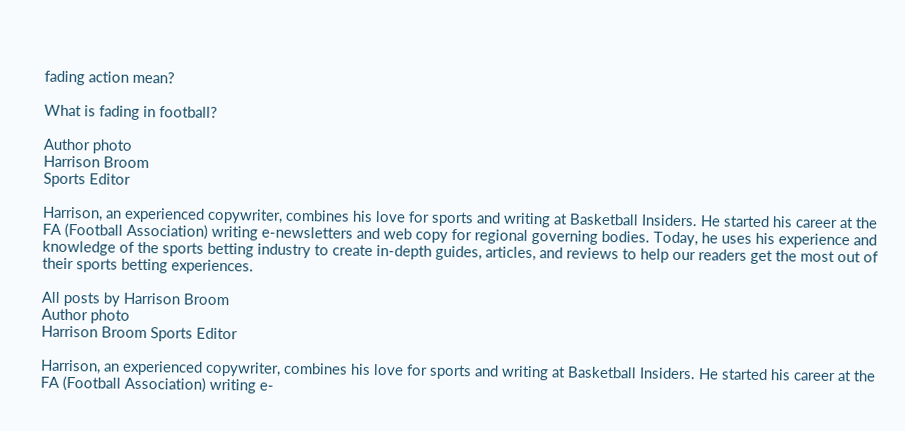fading action mean?

What is fading in football?

Author photo
Harrison Broom
Sports Editor

Harrison, an experienced copywriter, combines his love for sports and writing at Basketball Insiders. He started his career at the FA (Football Association) writing e-newsletters and web copy for regional governing bodies. Today, he uses his experience and knowledge of the sports betting industry to create in-depth guides, articles, and reviews to help our readers get the most out of their sports betting experiences.

All posts by Harrison Broom
Author photo
Harrison Broom Sports Editor

Harrison, an experienced copywriter, combines his love for sports and writing at Basketball Insiders. He started his career at the FA (Football Association) writing e-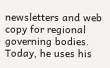newsletters and web copy for regional governing bodies. Today, he uses his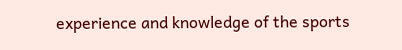experience and knowledge of the sports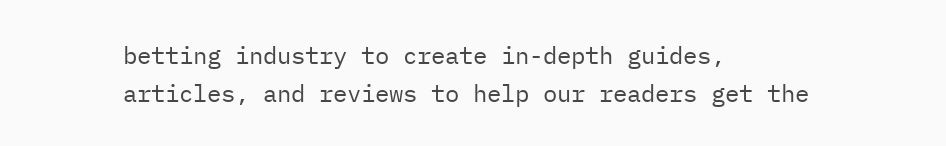betting industry to create in-depth guides, articles, and reviews to help our readers get the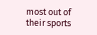most out of their sports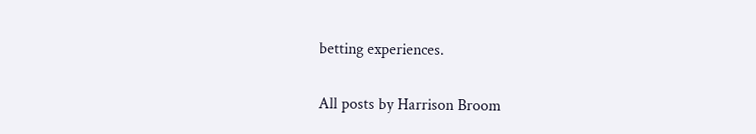betting experiences.

All posts by Harrison Broom